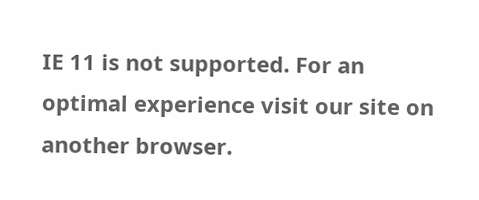IE 11 is not supported. For an optimal experience visit our site on another browser.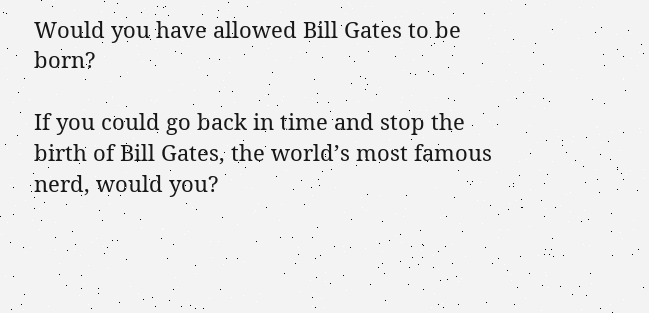Would you have allowed Bill Gates to be born?

If you could go back in time and stop the birth of Bill Gates, the world’s most famous nerd, would you?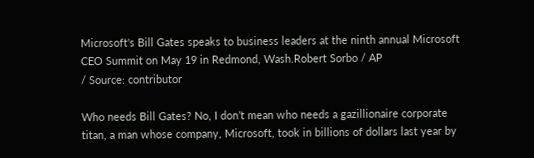Microsoft's Bill Gates speaks to business leaders at the ninth annual Microsoft CEO Summit on May 19 in Redmond, Wash.Robert Sorbo / AP
/ Source: contributor

Who needs Bill Gates? No, I don’t mean who needs a gazillionaire corporate titan, a man whose company, Microsoft, took in billions of dollars last year by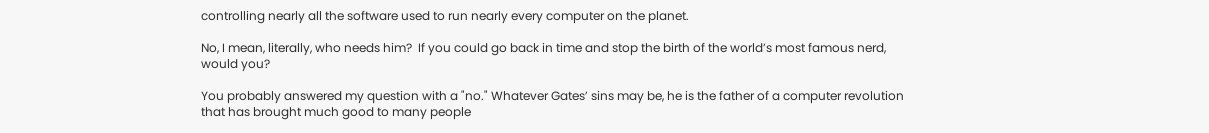controlling nearly all the software used to run nearly every computer on the planet.

No, I mean, literally, who needs him?  If you could go back in time and stop the birth of the world’s most famous nerd, would you?

You probably answered my question with a "no." Whatever Gates’ sins may be, he is the father of a computer revolution that has brought much good to many people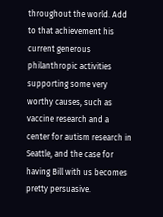throughout the world. Add to that achievement his current generous philanthropic activities supporting some very worthy causes, such as vaccine research and a center for autism research in Seattle, and the case for having Bill with us becomes pretty persuasive.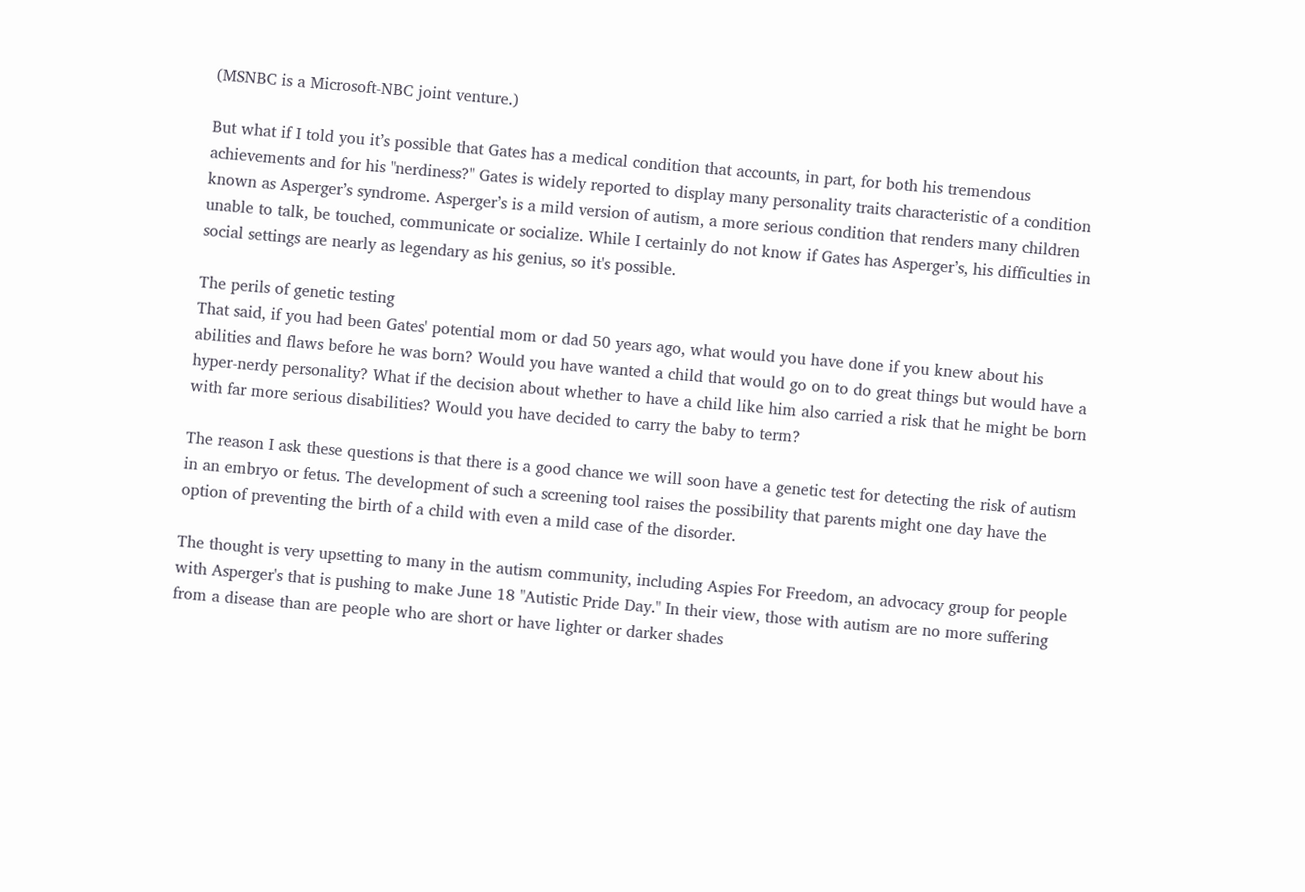(MSNBC is a Microsoft-NBC joint venture.)

But what if I told you it’s possible that Gates has a medical condition that accounts, in part, for both his tremendous achievements and for his "nerdiness?" Gates is widely reported to display many personality traits characteristic of a condition known as Asperger’s syndrome. Asperger’s is a mild version of autism, a more serious condition that renders many children unable to talk, be touched, communicate or socialize. While I certainly do not know if Gates has Asperger’s, his difficulties in social settings are nearly as legendary as his genius, so it's possible.

The perils of genetic testing
That said, if you had been Gates' potential mom or dad 50 years ago, what would you have done if you knew about his abilities and flaws before he was born? Would you have wanted a child that would go on to do great things but would have a hyper-nerdy personality? What if the decision about whether to have a child like him also carried a risk that he might be born with far more serious disabilities? Would you have decided to carry the baby to term?

The reason I ask these questions is that there is a good chance we will soon have a genetic test for detecting the risk of autism in an embryo or fetus. The development of such a screening tool raises the possibility that parents might one day have the option of preventing the birth of a child with even a mild case of the disorder.

The thought is very upsetting to many in the autism community, including Aspies For Freedom, an advocacy group for people with Asperger's that is pushing to make June 18 "Autistic Pride Day." In their view, those with autism are no more suffering from a disease than are people who are short or have lighter or darker shades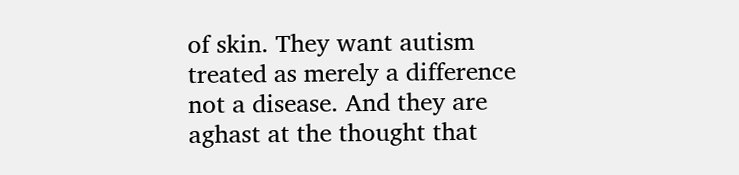of skin. They want autism treated as merely a difference not a disease. And they are aghast at the thought that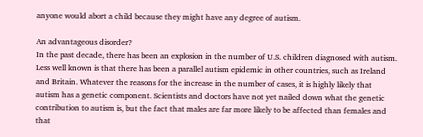anyone would abort a child because they might have any degree of autism.

An advantageous disorder?
In the past decade, there has been an explosion in the number of U.S. children diagnosed with autism. Less well known is that there has been a parallel autism epidemic in other countries, such as Ireland and Britain. Whatever the reasons for the increase in the number of cases, it is highly likely that autism has a genetic component. Scientists and doctors have not yet nailed down what the genetic contribution to autism is, but the fact that males are far more likely to be affected than females and that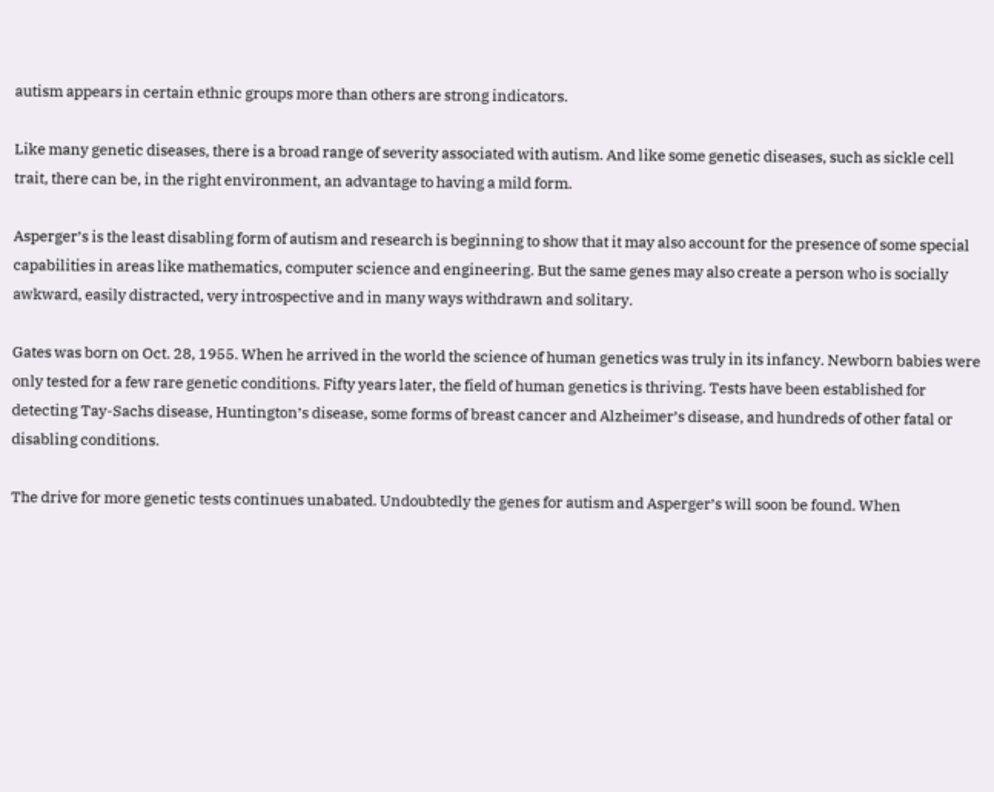autism appears in certain ethnic groups more than others are strong indicators.

Like many genetic diseases, there is a broad range of severity associated with autism. And like some genetic diseases, such as sickle cell trait, there can be, in the right environment, an advantage to having a mild form.

Asperger’s is the least disabling form of autism and research is beginning to show that it may also account for the presence of some special capabilities in areas like mathematics, computer science and engineering. But the same genes may also create a person who is socially awkward, easily distracted, very introspective and in many ways withdrawn and solitary.

Gates was born on Oct. 28, 1955. When he arrived in the world the science of human genetics was truly in its infancy. Newborn babies were only tested for a few rare genetic conditions. Fifty years later, the field of human genetics is thriving. Tests have been established for detecting Tay-Sachs disease, Huntington’s disease, some forms of breast cancer and Alzheimer’s disease, and hundreds of other fatal or disabling conditions.

The drive for more genetic tests continues unabated. Undoubtedly the genes for autism and Asperger’s will soon be found. When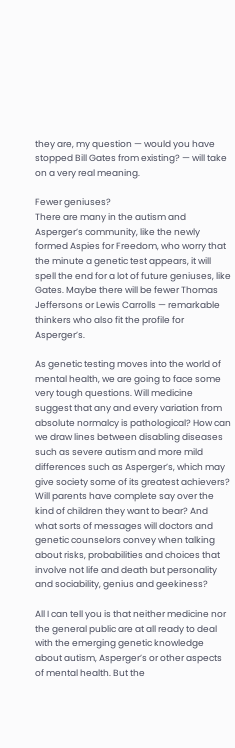they are, my question — would you have stopped Bill Gates from existing? — will take on a very real meaning.

Fewer geniuses?
There are many in the autism and Asperger’s community, like the newly formed Aspies for Freedom, who worry that the minute a genetic test appears, it will spell the end for a lot of future geniuses, like Gates. Maybe there will be fewer Thomas Jeffersons or Lewis Carrolls — remarkable thinkers who also fit the profile for Asperger’s.

As genetic testing moves into the world of mental health, we are going to face some very tough questions. Will medicine suggest that any and every variation from absolute normalcy is pathological? How can we draw lines between disabling diseases such as severe autism and more mild differences such as Asperger’s, which may give society some of its greatest achievers? Will parents have complete say over the kind of children they want to bear? And what sorts of messages will doctors and genetic counselors convey when talking about risks, probabilities and choices that involve not life and death but personality and sociability, genius and geekiness?

All I can tell you is that neither medicine nor the general public are at all ready to deal with the emerging genetic knowledge about autism, Asperger’s or other aspects of mental health. But the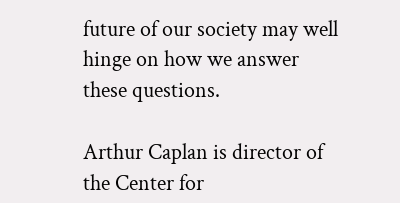future of our society may well hinge on how we answer these questions.

Arthur Caplan is director of the Center for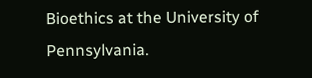Bioethics at the University of Pennsylvania.